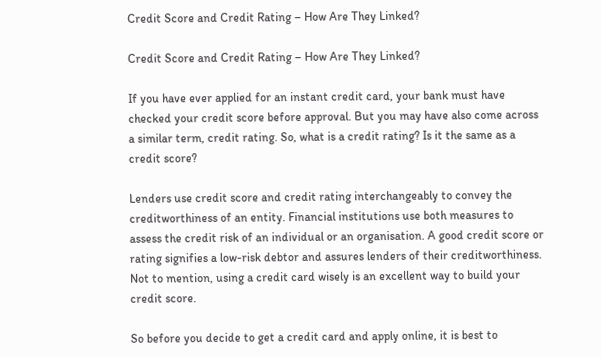Credit Score and Credit Rating – How Are They Linked?

Credit Score and Credit Rating – How Are They Linked?

If you have ever applied for an instant credit card, your bank must have checked your credit score before approval. But you may have also come across a similar term, credit rating. So, what is a credit rating? Is it the same as a credit score?

Lenders use credit score and credit rating interchangeably to convey the creditworthiness of an entity. Financial institutions use both measures to assess the credit risk of an individual or an organisation. A good credit score or rating signifies a low-risk debtor and assures lenders of their creditworthiness. Not to mention, using a credit card wisely is an excellent way to build your credit score.

So before you decide to get a credit card and apply online, it is best to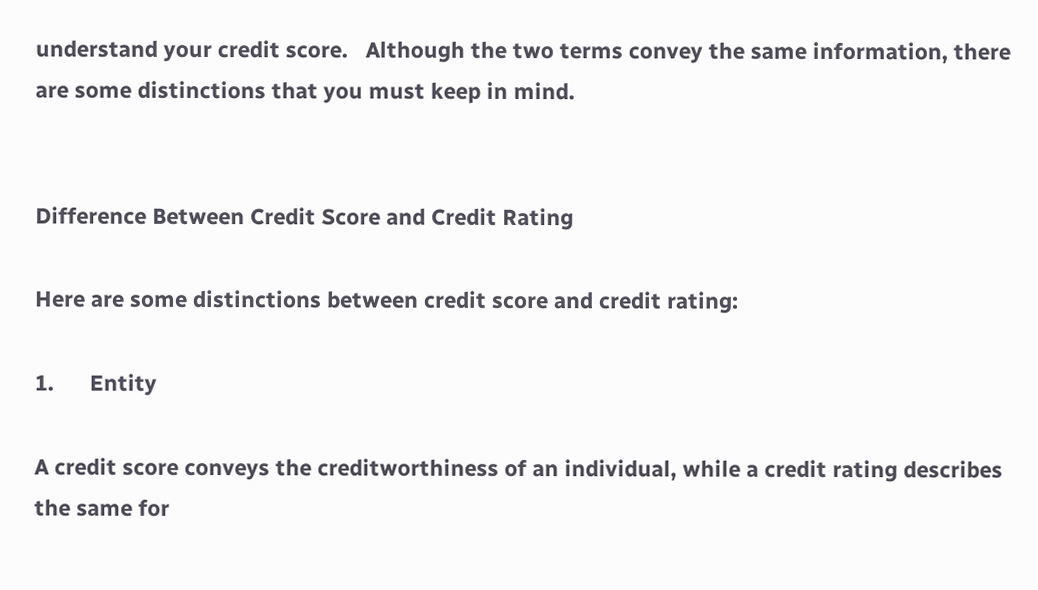understand your credit score.   Although the two terms convey the same information, there are some distinctions that you must keep in mind.


Difference Between Credit Score and Credit Rating

Here are some distinctions between credit score and credit rating:

1.      Entity

A credit score conveys the creditworthiness of an individual, while a credit rating describes the same for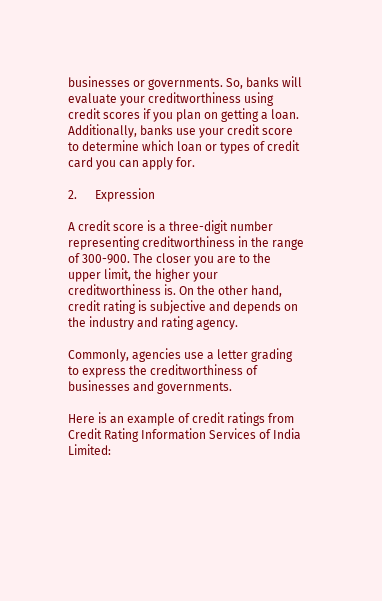businesses or governments. So, banks will evaluate your creditworthiness using credit scores if you plan on getting a loan. Additionally, banks use your credit score to determine which loan or types of credit card you can apply for.

2.      Expression

A credit score is a three-digit number representing creditworthiness in the range of 300-900. The closer you are to the upper limit, the higher your creditworthiness is. On the other hand, credit rating is subjective and depends on the industry and rating agency.

Commonly, agencies use a letter grading to express the creditworthiness of businesses and governments.

Here is an example of credit ratings from Credit Rating Information Services of India Limited: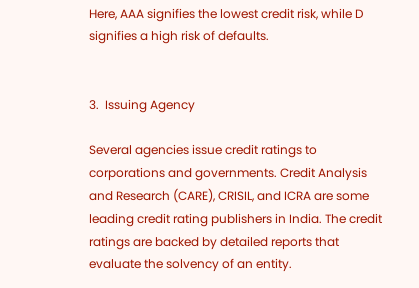Here, AAA signifies the lowest credit risk, while D signifies a high risk of defaults.


3.  Issuing Agency

Several agencies issue credit ratings to corporations and governments. Credit Analysis and Research (CARE), CRISIL, and ICRA are some leading credit rating publishers in India. The credit ratings are backed by detailed reports that evaluate the solvency of an entity.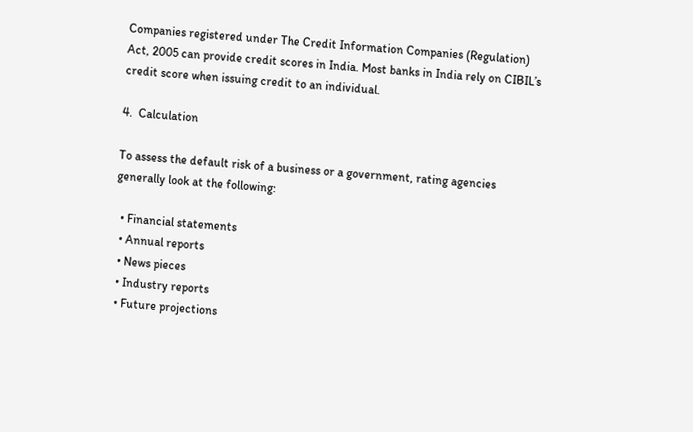Companies registered under The Credit Information Companies (Regulation) Act, 2005 can provide credit scores in India. Most banks in India rely on CIBIL’s credit score when issuing credit to an individual.

4.  Calculation

To assess the default risk of a business or a government, rating agencies generally look at the following:

  • Financial statements
  • Annual reports
  • News pieces
  • Industry reports
  • Future projections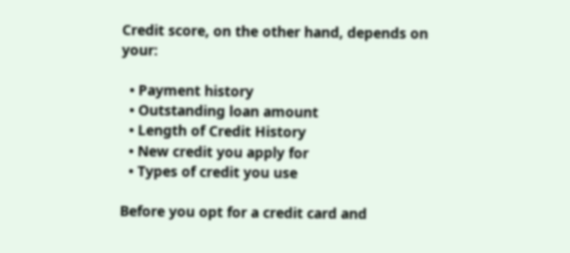Credit score, on the other hand, depends on your:

  • Payment history
  • Outstanding loan amount
  • Length of Credit History
  • New credit you apply for
  • Types of credit you use

Before you opt for a credit card and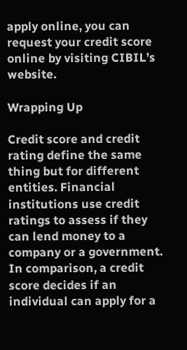apply online, you can request your credit score online by visiting CIBIL’s website.

Wrapping Up

Credit score and credit rating define the same thing but for different entities. Financial institutions use credit ratings to assess if they can lend money to a company or a government. In comparison, a credit score decides if an individual can apply for a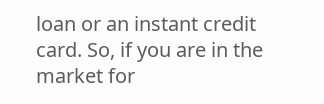loan or an instant credit card. So, if you are in the market for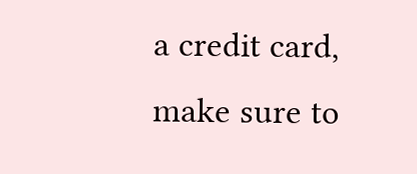a credit card, make sure to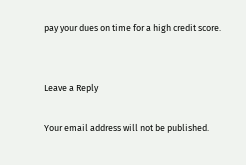pay your dues on time for a high credit score.


Leave a Reply

Your email address will not be published.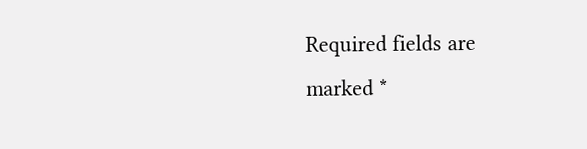Required fields are marked *